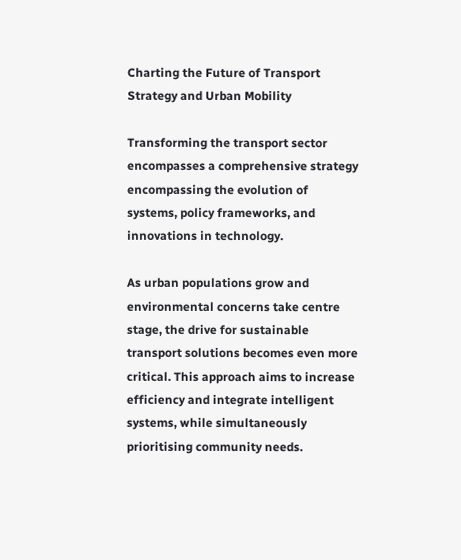Charting the Future of Transport Strategy and Urban Mobility

Transforming the transport sector encompasses a comprehensive strategy encompassing the evolution of systems, policy frameworks, and innovations in technology.

As urban populations grow and environmental concerns take centre stage, the drive for sustainable transport solutions becomes even more critical. This approach aims to increase efficiency and integrate intelligent systems, while simultaneously prioritising community needs.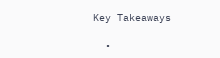Key Takeaways

  •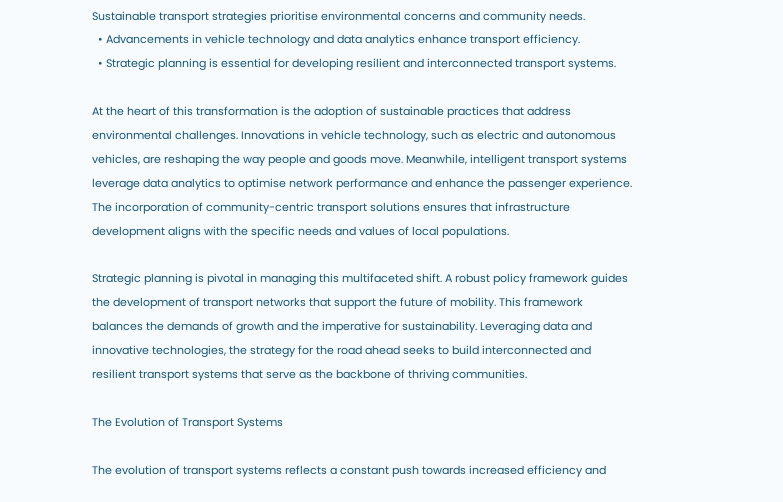Sustainable transport strategies prioritise environmental concerns and community needs.
  • Advancements in vehicle technology and data analytics enhance transport efficiency.
  • Strategic planning is essential for developing resilient and interconnected transport systems.

At the heart of this transformation is the adoption of sustainable practices that address environmental challenges. Innovations in vehicle technology, such as electric and autonomous vehicles, are reshaping the way people and goods move. Meanwhile, intelligent transport systems leverage data analytics to optimise network performance and enhance the passenger experience. The incorporation of community-centric transport solutions ensures that infrastructure development aligns with the specific needs and values of local populations.

Strategic planning is pivotal in managing this multifaceted shift. A robust policy framework guides the development of transport networks that support the future of mobility. This framework balances the demands of growth and the imperative for sustainability. Leveraging data and innovative technologies, the strategy for the road ahead seeks to build interconnected and resilient transport systems that serve as the backbone of thriving communities.

The Evolution of Transport Systems

The evolution of transport systems reflects a constant push towards increased efficiency and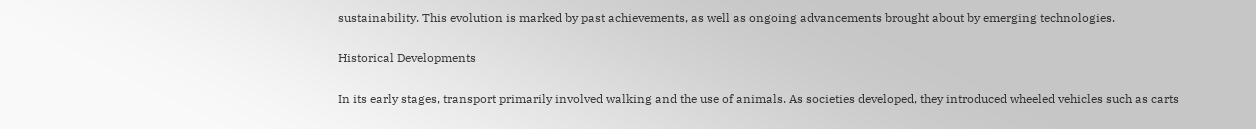sustainability. This evolution is marked by past achievements, as well as ongoing advancements brought about by emerging technologies.

Historical Developments

In its early stages, transport primarily involved walking and the use of animals. As societies developed, they introduced wheeled vehicles such as carts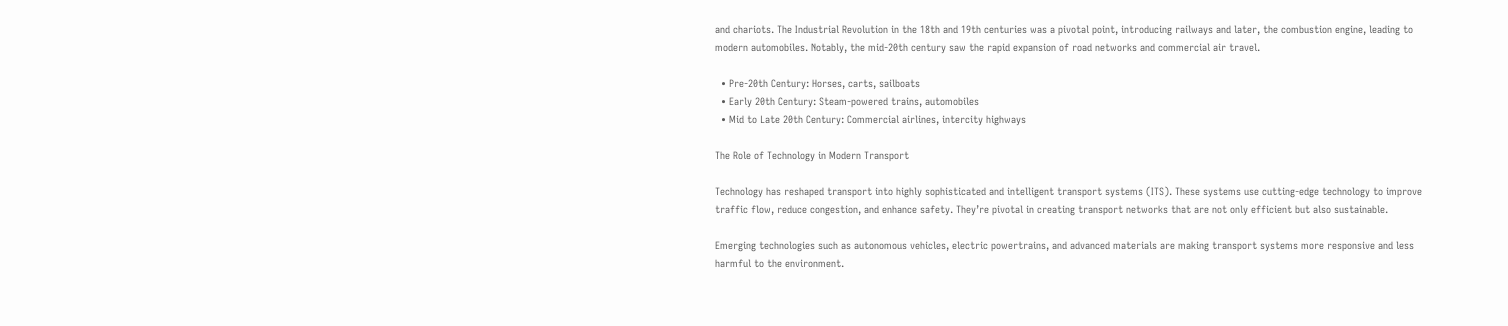and chariots. The Industrial Revolution in the 18th and 19th centuries was a pivotal point, introducing railways and later, the combustion engine, leading to modern automobiles. Notably, the mid-20th century saw the rapid expansion of road networks and commercial air travel.

  • Pre-20th Century: Horses, carts, sailboats
  • Early 20th Century: Steam-powered trains, automobiles
  • Mid to Late 20th Century: Commercial airlines, intercity highways

The Role of Technology in Modern Transport

Technology has reshaped transport into highly sophisticated and intelligent transport systems (ITS). These systems use cutting-edge technology to improve traffic flow, reduce congestion, and enhance safety. They’re pivotal in creating transport networks that are not only efficient but also sustainable.

Emerging technologies such as autonomous vehicles, electric powertrains, and advanced materials are making transport systems more responsive and less harmful to the environment.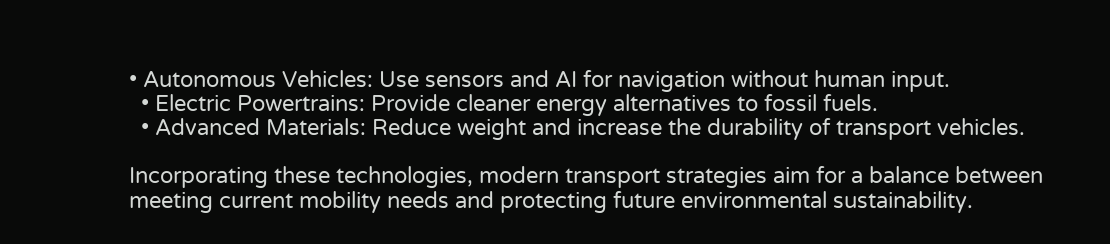• Autonomous Vehicles: Use sensors and AI for navigation without human input.
  • Electric Powertrains: Provide cleaner energy alternatives to fossil fuels.
  • Advanced Materials: Reduce weight and increase the durability of transport vehicles.

Incorporating these technologies, modern transport strategies aim for a balance between meeting current mobility needs and protecting future environmental sustainability.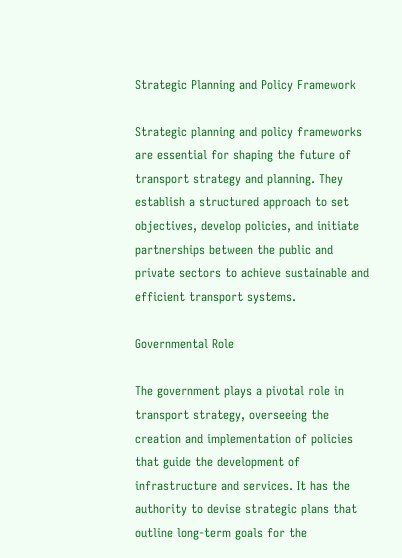Strategic Planning and Policy Framework

Strategic planning and policy frameworks are essential for shaping the future of transport strategy and planning. They establish a structured approach to set objectives, develop policies, and initiate partnerships between the public and private sectors to achieve sustainable and efficient transport systems.

Governmental Role

The government plays a pivotal role in transport strategy, overseeing the creation and implementation of policies that guide the development of infrastructure and services. It has the authority to devise strategic plans that outline long-term goals for the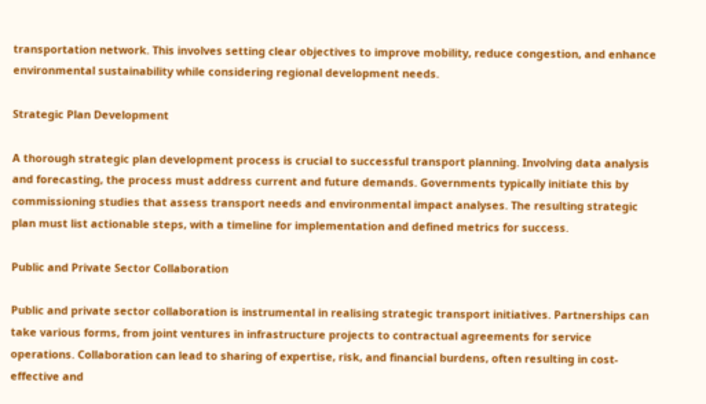transportation network. This involves setting clear objectives to improve mobility, reduce congestion, and enhance environmental sustainability while considering regional development needs.

Strategic Plan Development

A thorough strategic plan development process is crucial to successful transport planning. Involving data analysis and forecasting, the process must address current and future demands. Governments typically initiate this by commissioning studies that assess transport needs and environmental impact analyses. The resulting strategic plan must list actionable steps, with a timeline for implementation and defined metrics for success.

Public and Private Sector Collaboration

Public and private sector collaboration is instrumental in realising strategic transport initiatives. Partnerships can take various forms, from joint ventures in infrastructure projects to contractual agreements for service operations. Collaboration can lead to sharing of expertise, risk, and financial burdens, often resulting in cost-effective and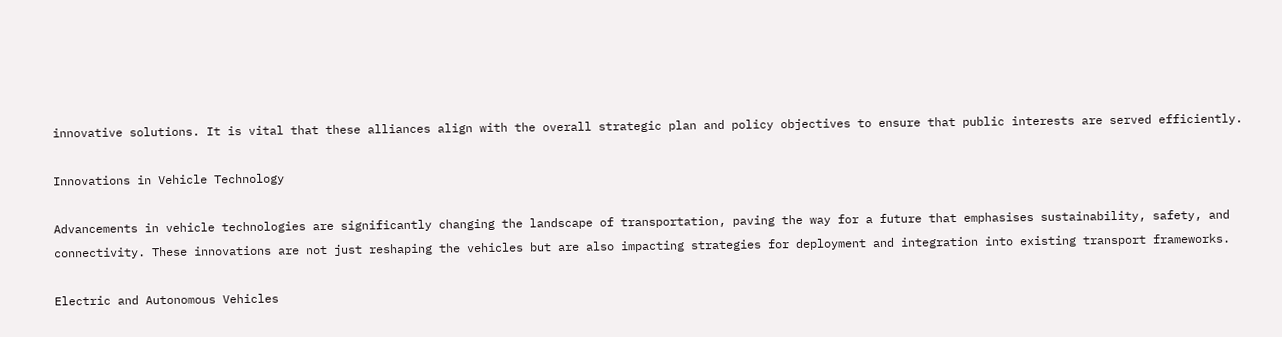innovative solutions. It is vital that these alliances align with the overall strategic plan and policy objectives to ensure that public interests are served efficiently.

Innovations in Vehicle Technology

Advancements in vehicle technologies are significantly changing the landscape of transportation, paving the way for a future that emphasises sustainability, safety, and connectivity. These innovations are not just reshaping the vehicles but are also impacting strategies for deployment and integration into existing transport frameworks.

Electric and Autonomous Vehicles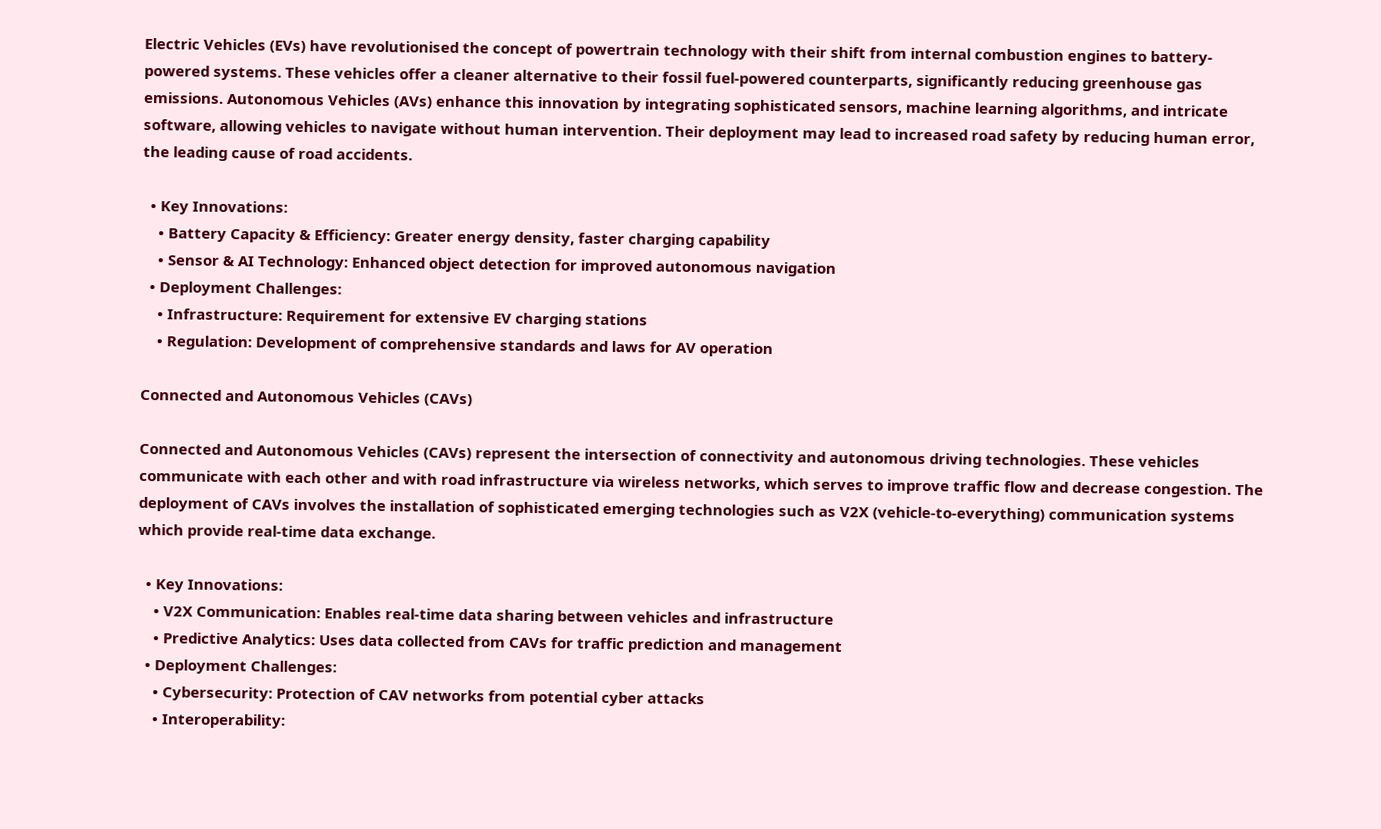Electric Vehicles (EVs) have revolutionised the concept of powertrain technology with their shift from internal combustion engines to battery-powered systems. These vehicles offer a cleaner alternative to their fossil fuel-powered counterparts, significantly reducing greenhouse gas emissions. Autonomous Vehicles (AVs) enhance this innovation by integrating sophisticated sensors, machine learning algorithms, and intricate software, allowing vehicles to navigate without human intervention. Their deployment may lead to increased road safety by reducing human error, the leading cause of road accidents.

  • Key Innovations:
    • Battery Capacity & Efficiency: Greater energy density, faster charging capability
    • Sensor & AI Technology: Enhanced object detection for improved autonomous navigation
  • Deployment Challenges:
    • Infrastructure: Requirement for extensive EV charging stations
    • Regulation: Development of comprehensive standards and laws for AV operation

Connected and Autonomous Vehicles (CAVs)

Connected and Autonomous Vehicles (CAVs) represent the intersection of connectivity and autonomous driving technologies. These vehicles communicate with each other and with road infrastructure via wireless networks, which serves to improve traffic flow and decrease congestion. The deployment of CAVs involves the installation of sophisticated emerging technologies such as V2X (vehicle-to-everything) communication systems which provide real-time data exchange.

  • Key Innovations:
    • V2X Communication: Enables real-time data sharing between vehicles and infrastructure
    • Predictive Analytics: Uses data collected from CAVs for traffic prediction and management
  • Deployment Challenges:
    • Cybersecurity: Protection of CAV networks from potential cyber attacks
    • Interoperability: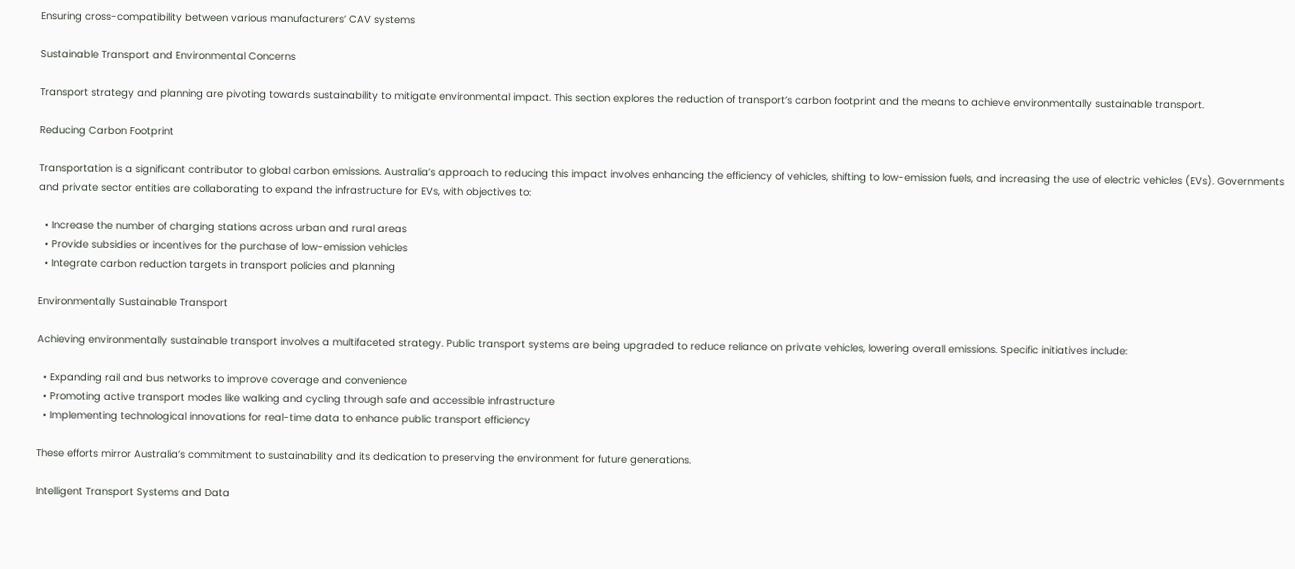Ensuring cross-compatibility between various manufacturers’ CAV systems

Sustainable Transport and Environmental Concerns

Transport strategy and planning are pivoting towards sustainability to mitigate environmental impact. This section explores the reduction of transport’s carbon footprint and the means to achieve environmentally sustainable transport.

Reducing Carbon Footprint

Transportation is a significant contributor to global carbon emissions. Australia’s approach to reducing this impact involves enhancing the efficiency of vehicles, shifting to low-emission fuels, and increasing the use of electric vehicles (EVs). Governments and private sector entities are collaborating to expand the infrastructure for EVs, with objectives to:

  • Increase the number of charging stations across urban and rural areas
  • Provide subsidies or incentives for the purchase of low-emission vehicles
  • Integrate carbon reduction targets in transport policies and planning

Environmentally Sustainable Transport

Achieving environmentally sustainable transport involves a multifaceted strategy. Public transport systems are being upgraded to reduce reliance on private vehicles, lowering overall emissions. Specific initiatives include:

  • Expanding rail and bus networks to improve coverage and convenience
  • Promoting active transport modes like walking and cycling through safe and accessible infrastructure
  • Implementing technological innovations for real-time data to enhance public transport efficiency

These efforts mirror Australia’s commitment to sustainability and its dedication to preserving the environment for future generations.

Intelligent Transport Systems and Data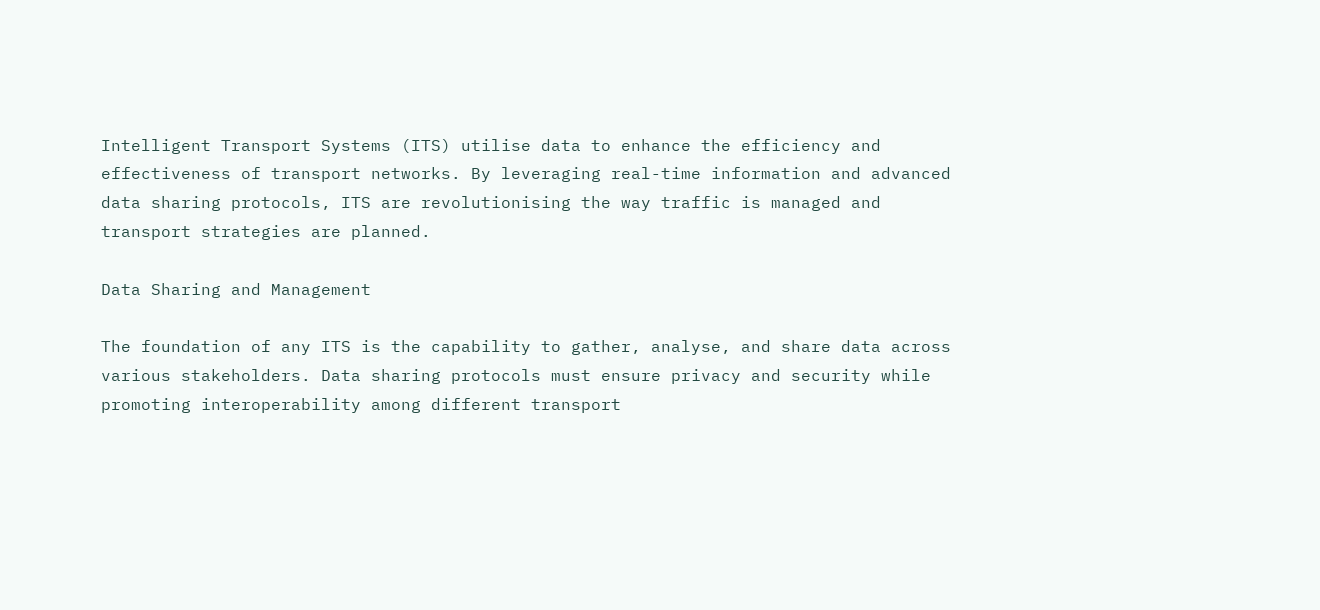Intelligent Transport Systems (ITS) utilise data to enhance the efficiency and effectiveness of transport networks. By leveraging real-time information and advanced data sharing protocols, ITS are revolutionising the way traffic is managed and transport strategies are planned.

Data Sharing and Management

The foundation of any ITS is the capability to gather, analyse, and share data across various stakeholders. Data sharing protocols must ensure privacy and security while promoting interoperability among different transport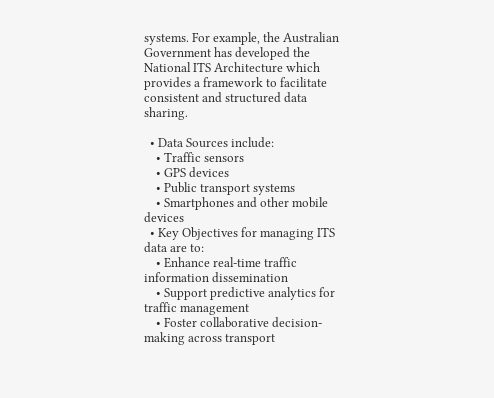systems. For example, the Australian Government has developed the National ITS Architecture which provides a framework to facilitate consistent and structured data sharing.

  • Data Sources include:
    • Traffic sensors
    • GPS devices
    • Public transport systems
    • Smartphones and other mobile devices
  • Key Objectives for managing ITS data are to:
    • Enhance real-time traffic information dissemination
    • Support predictive analytics for traffic management
    • Foster collaborative decision-making across transport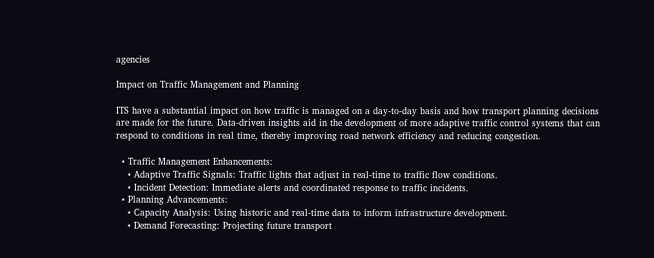agencies

Impact on Traffic Management and Planning

ITS have a substantial impact on how traffic is managed on a day-to-day basis and how transport planning decisions are made for the future. Data-driven insights aid in the development of more adaptive traffic control systems that can respond to conditions in real time, thereby improving road network efficiency and reducing congestion.

  • Traffic Management Enhancements:
    • Adaptive Traffic Signals: Traffic lights that adjust in real-time to traffic flow conditions.
    • Incident Detection: Immediate alerts and coordinated response to traffic incidents.
  • Planning Advancements:
    • Capacity Analysis: Using historic and real-time data to inform infrastructure development.
    • Demand Forecasting: Projecting future transport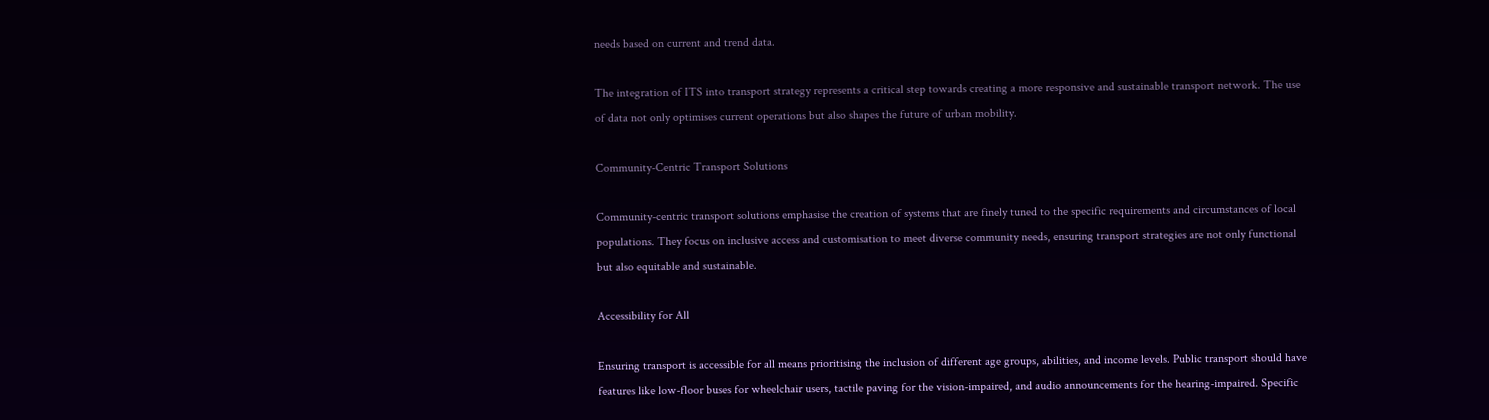needs based on current and trend data.

The integration of ITS into transport strategy represents a critical step towards creating a more responsive and sustainable transport network. The use of data not only optimises current operations but also shapes the future of urban mobility.

Community-Centric Transport Solutions

Community-centric transport solutions emphasise the creation of systems that are finely tuned to the specific requirements and circumstances of local populations. They focus on inclusive access and customisation to meet diverse community needs, ensuring transport strategies are not only functional but also equitable and sustainable.

Accessibility for All

Ensuring transport is accessible for all means prioritising the inclusion of different age groups, abilities, and income levels. Public transport should have features like low-floor buses for wheelchair users, tactile paving for the vision-impaired, and audio announcements for the hearing-impaired. Specific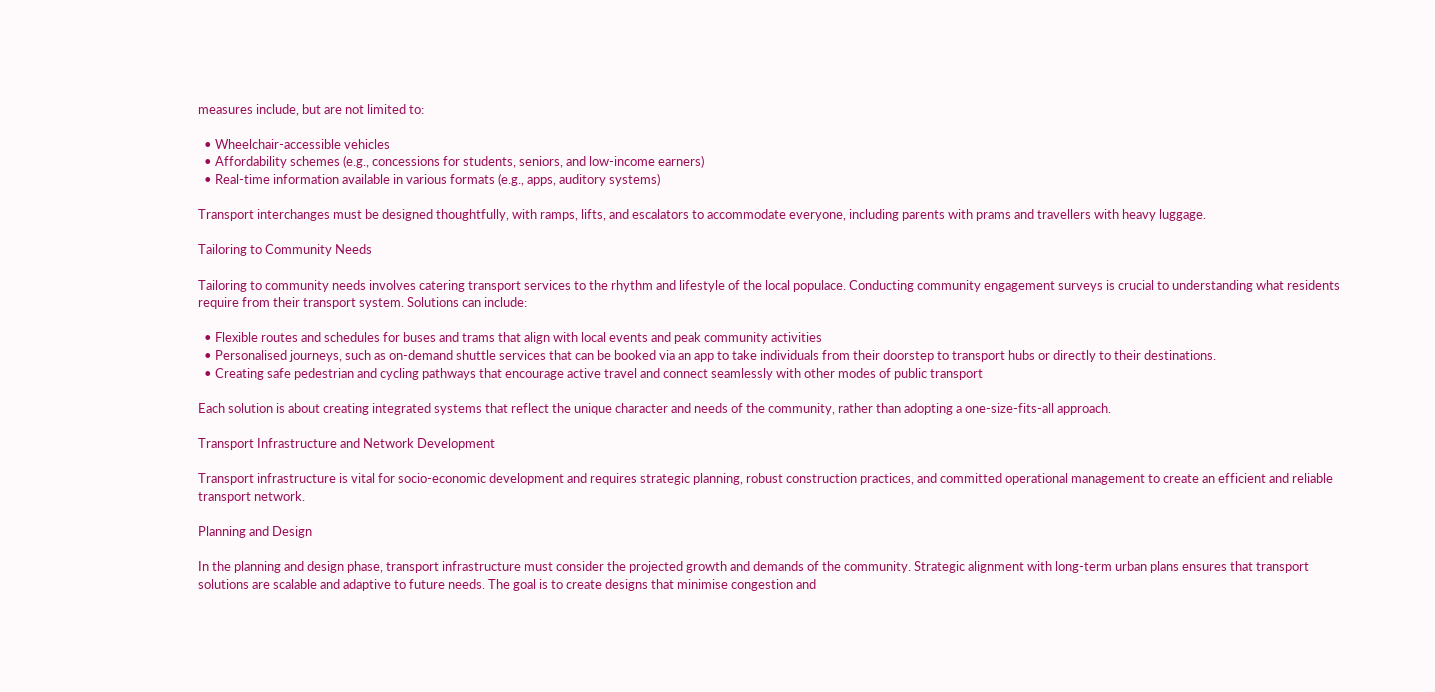measures include, but are not limited to:

  • Wheelchair-accessible vehicles
  • Affordability schemes (e.g., concessions for students, seniors, and low-income earners)
  • Real-time information available in various formats (e.g., apps, auditory systems)

Transport interchanges must be designed thoughtfully, with ramps, lifts, and escalators to accommodate everyone, including parents with prams and travellers with heavy luggage.

Tailoring to Community Needs

Tailoring to community needs involves catering transport services to the rhythm and lifestyle of the local populace. Conducting community engagement surveys is crucial to understanding what residents require from their transport system. Solutions can include:

  • Flexible routes and schedules for buses and trams that align with local events and peak community activities
  • Personalised journeys, such as on-demand shuttle services that can be booked via an app to take individuals from their doorstep to transport hubs or directly to their destinations.
  • Creating safe pedestrian and cycling pathways that encourage active travel and connect seamlessly with other modes of public transport

Each solution is about creating integrated systems that reflect the unique character and needs of the community, rather than adopting a one-size-fits-all approach.

Transport Infrastructure and Network Development

Transport infrastructure is vital for socio-economic development and requires strategic planning, robust construction practices, and committed operational management to create an efficient and reliable transport network.

Planning and Design

In the planning and design phase, transport infrastructure must consider the projected growth and demands of the community. Strategic alignment with long-term urban plans ensures that transport solutions are scalable and adaptive to future needs. The goal is to create designs that minimise congestion and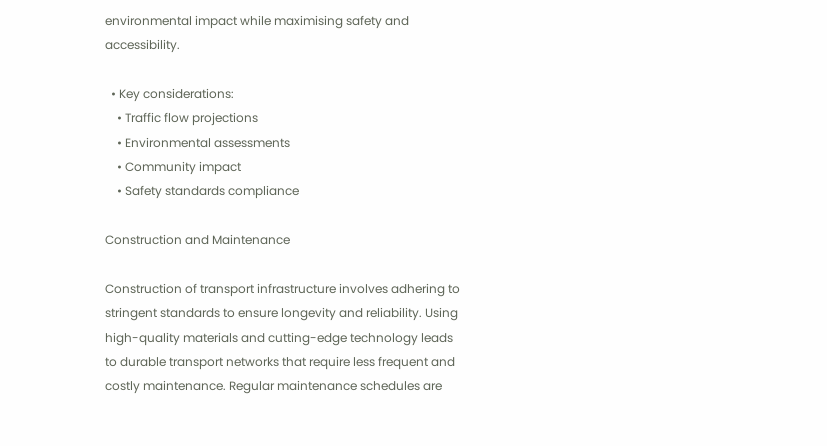environmental impact while maximising safety and accessibility.

  • Key considerations:
    • Traffic flow projections
    • Environmental assessments
    • Community impact
    • Safety standards compliance

Construction and Maintenance

Construction of transport infrastructure involves adhering to stringent standards to ensure longevity and reliability. Using high-quality materials and cutting-edge technology leads to durable transport networks that require less frequent and costly maintenance. Regular maintenance schedules are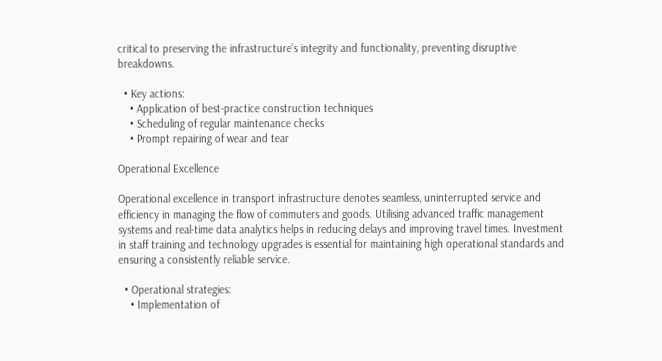critical to preserving the infrastructure’s integrity and functionality, preventing disruptive breakdowns.

  • Key actions:
    • Application of best-practice construction techniques
    • Scheduling of regular maintenance checks
    • Prompt repairing of wear and tear

Operational Excellence

Operational excellence in transport infrastructure denotes seamless, uninterrupted service and efficiency in managing the flow of commuters and goods. Utilising advanced traffic management systems and real-time data analytics helps in reducing delays and improving travel times. Investment in staff training and technology upgrades is essential for maintaining high operational standards and ensuring a consistently reliable service.

  • Operational strategies:
    • Implementation of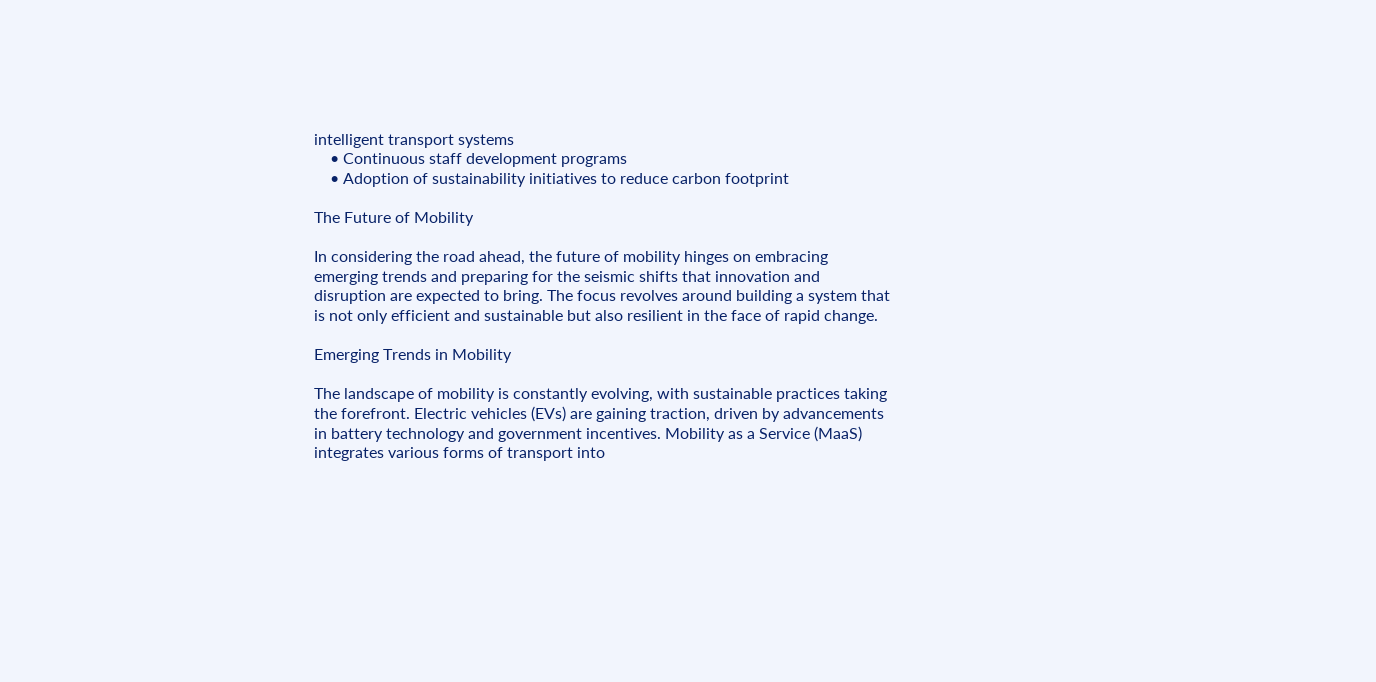intelligent transport systems
    • Continuous staff development programs
    • Adoption of sustainability initiatives to reduce carbon footprint

The Future of Mobility

In considering the road ahead, the future of mobility hinges on embracing emerging trends and preparing for the seismic shifts that innovation and disruption are expected to bring. The focus revolves around building a system that is not only efficient and sustainable but also resilient in the face of rapid change.

Emerging Trends in Mobility

The landscape of mobility is constantly evolving, with sustainable practices taking the forefront. Electric vehicles (EVs) are gaining traction, driven by advancements in battery technology and government incentives. Mobility as a Service (MaaS) integrates various forms of transport into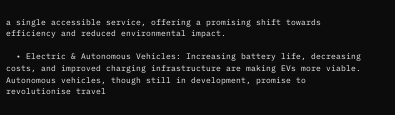a single accessible service, offering a promising shift towards efficiency and reduced environmental impact.

  • Electric & Autonomous Vehicles: Increasing battery life, decreasing costs, and improved charging infrastructure are making EVs more viable. Autonomous vehicles, though still in development, promise to revolutionise travel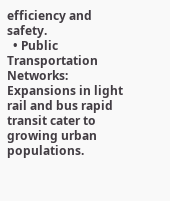efficiency and safety.
  • Public Transportation Networks: Expansions in light rail and bus rapid transit cater to growing urban populations.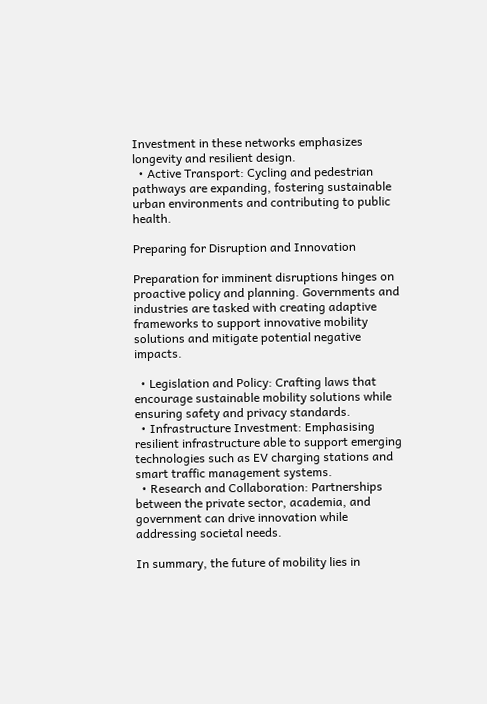Investment in these networks emphasizes longevity and resilient design.
  • Active Transport: Cycling and pedestrian pathways are expanding, fostering sustainable urban environments and contributing to public health.

Preparing for Disruption and Innovation

Preparation for imminent disruptions hinges on proactive policy and planning. Governments and industries are tasked with creating adaptive frameworks to support innovative mobility solutions and mitigate potential negative impacts.

  • Legislation and Policy: Crafting laws that encourage sustainable mobility solutions while ensuring safety and privacy standards.
  • Infrastructure Investment: Emphasising resilient infrastructure able to support emerging technologies such as EV charging stations and smart traffic management systems.
  • Research and Collaboration: Partnerships between the private sector, academia, and government can drive innovation while addressing societal needs.

In summary, the future of mobility lies in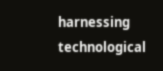harnessing technological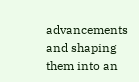advancements and shaping them into an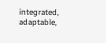integrated, adaptable,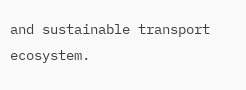and sustainable transport ecosystem.